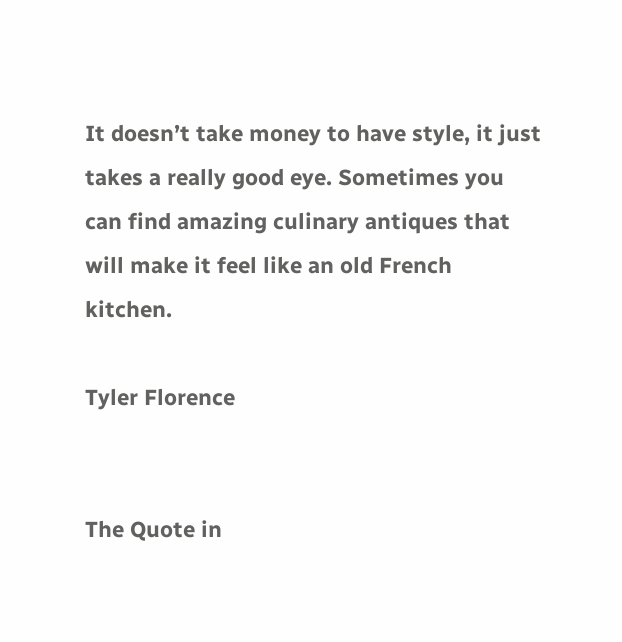It doesn’t take money to have style, it just takes a really good eye. Sometimes you can find amazing culinary antiques that will make it feel like an old French kitchen.

Tyler Florence


The Quote in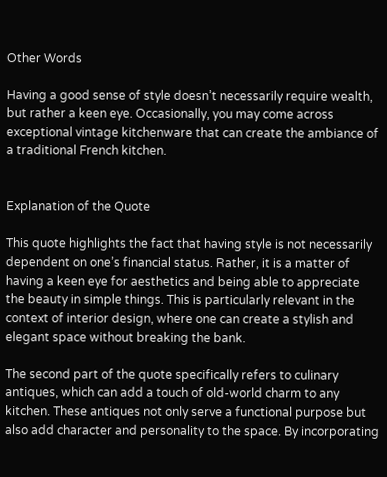Other Words

Having a good sense of style doesn’t necessarily require wealth, but rather a keen eye. Occasionally, you may come across exceptional vintage kitchenware that can create the ambiance of a traditional French kitchen.


Explanation of the Quote

This quote highlights the fact that having style is not necessarily dependent on one’s financial status. Rather, it is a matter of having a keen eye for aesthetics and being able to appreciate the beauty in simple things. This is particularly relevant in the context of interior design, where one can create a stylish and elegant space without breaking the bank.

The second part of the quote specifically refers to culinary antiques, which can add a touch of old-world charm to any kitchen. These antiques not only serve a functional purpose but also add character and personality to the space. By incorporating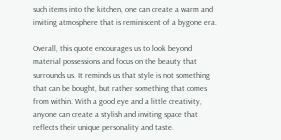such items into the kitchen, one can create a warm and inviting atmosphere that is reminiscent of a bygone era.

Overall, this quote encourages us to look beyond material possessions and focus on the beauty that surrounds us. It reminds us that style is not something that can be bought, but rather something that comes from within. With a good eye and a little creativity, anyone can create a stylish and inviting space that reflects their unique personality and taste.